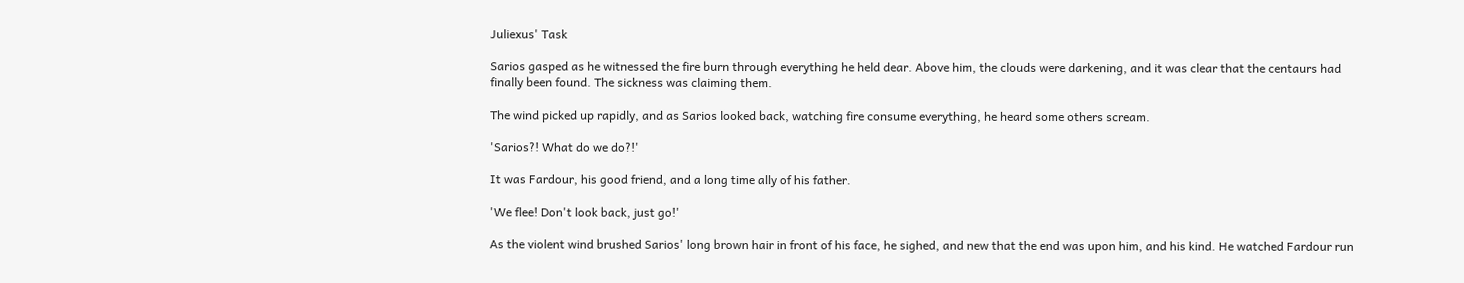Juliexus' Task

Sarios gasped as he witnessed the fire burn through everything he held dear. Above him, the clouds were darkening, and it was clear that the centaurs had finally been found. The sickness was claiming them.

The wind picked up rapidly, and as Sarios looked back, watching fire consume everything, he heard some others scream.

'Sarios?! What do we do?!'

It was Fardour, his good friend, and a long time ally of his father.

'We flee! Don't look back, just go!'

As the violent wind brushed Sarios' long brown hair in front of his face, he sighed, and new that the end was upon him, and his kind. He watched Fardour run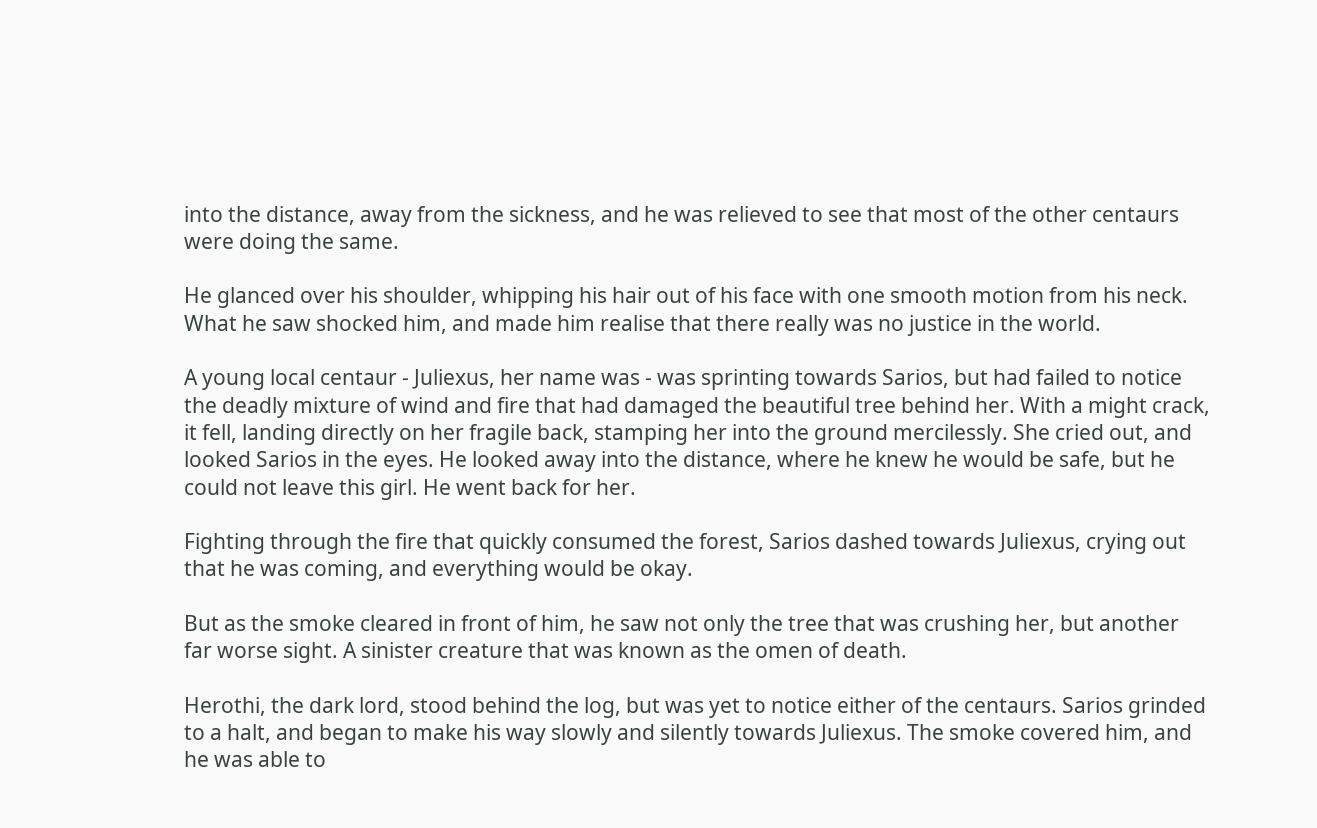into the distance, away from the sickness, and he was relieved to see that most of the other centaurs were doing the same.

He glanced over his shoulder, whipping his hair out of his face with one smooth motion from his neck. What he saw shocked him, and made him realise that there really was no justice in the world.

A young local centaur - Juliexus, her name was - was sprinting towards Sarios, but had failed to notice the deadly mixture of wind and fire that had damaged the beautiful tree behind her. With a might crack, it fell, landing directly on her fragile back, stamping her into the ground mercilessly. She cried out, and looked Sarios in the eyes. He looked away into the distance, where he knew he would be safe, but he could not leave this girl. He went back for her.

Fighting through the fire that quickly consumed the forest, Sarios dashed towards Juliexus, crying out that he was coming, and everything would be okay.

But as the smoke cleared in front of him, he saw not only the tree that was crushing her, but another far worse sight. A sinister creature that was known as the omen of death.

Herothi, the dark lord, stood behind the log, but was yet to notice either of the centaurs. Sarios grinded to a halt, and began to make his way slowly and silently towards Juliexus. The smoke covered him, and he was able to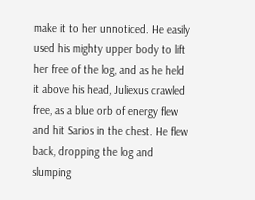make it to her unnoticed. He easily used his mighty upper body to lift her free of the log, and as he held it above his head, Juliexus crawled free, as a blue orb of energy flew and hit Sarios in the chest. He flew back, dropping the log and slumping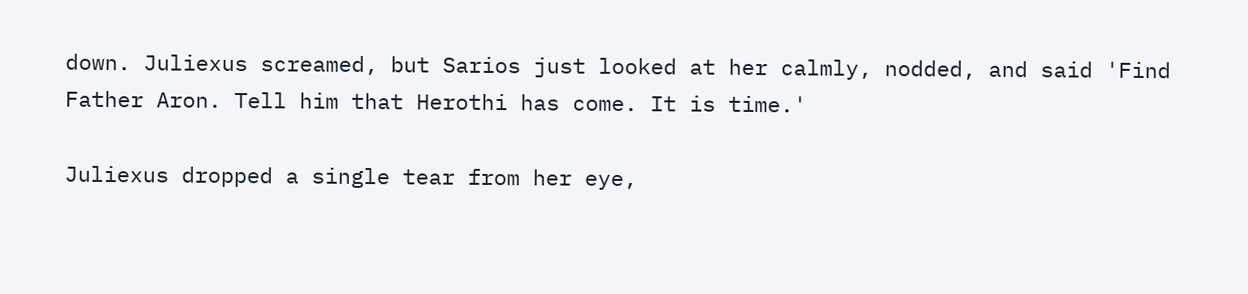down. Juliexus screamed, but Sarios just looked at her calmly, nodded, and said 'Find Father Aron. Tell him that Herothi has come. It is time.'

Juliexus dropped a single tear from her eye,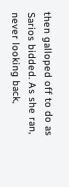then galloped off to do as Sarios bidded. As she ran, never looking back,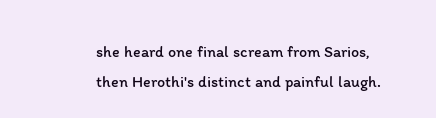she heard one final scream from Sarios, then Herothi's distinct and painful laugh.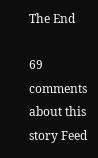The End

69 comments about this story Feed